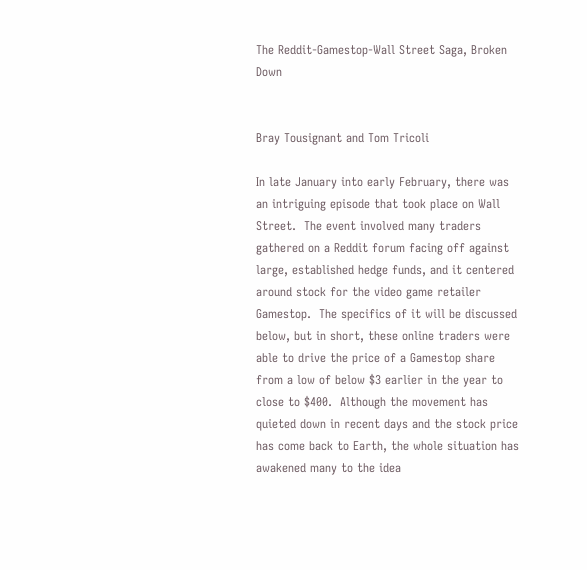The Reddit-Gamestop-Wall Street Saga, Broken Down


Bray Tousignant and Tom Tricoli

In late January into early February, there was an intriguing episode that took place on Wall Street.  The event involved many traders gathered on a Reddit forum facing off against large, established hedge funds, and it centered around stock for the video game retailer Gamestop.  The specifics of it will be discussed below, but in short, these online traders were able to drive the price of a Gamestop share from a low of below $3 earlier in the year to close to $400.  Although the movement has quieted down in recent days and the stock price has come back to Earth, the whole situation has awakened many to the idea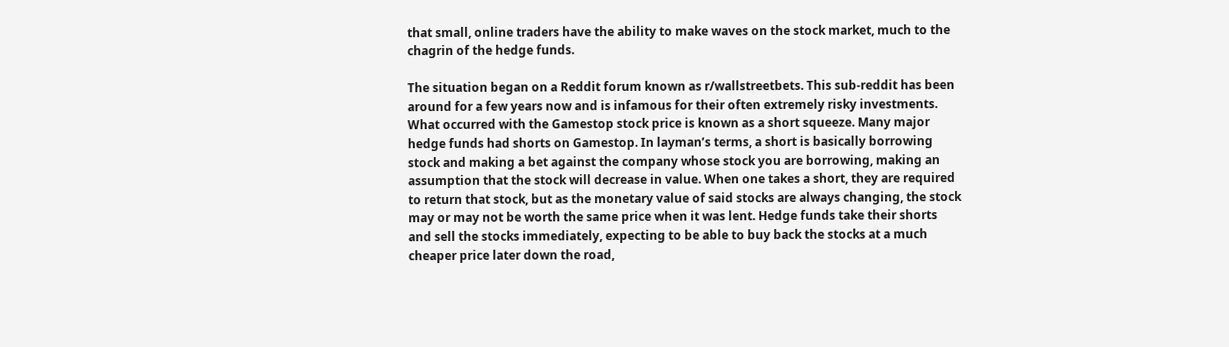that small, online traders have the ability to make waves on the stock market, much to the chagrin of the hedge funds.

The situation began on a Reddit forum known as r/wallstreetbets. This sub-reddit has been around for a few years now and is infamous for their often extremely risky investments. What occurred with the Gamestop stock price is known as a short squeeze. Many major hedge funds had shorts on Gamestop. In layman’s terms, a short is basically borrowing stock and making a bet against the company whose stock you are borrowing, making an assumption that the stock will decrease in value. When one takes a short, they are required to return that stock, but as the monetary value of said stocks are always changing, the stock may or may not be worth the same price when it was lent. Hedge funds take their shorts and sell the stocks immediately, expecting to be able to buy back the stocks at a much cheaper price later down the road,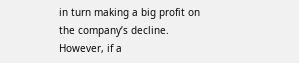in turn making a big profit on the company’s decline.  However, if a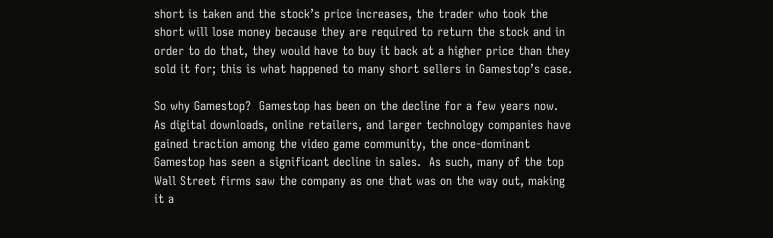short is taken and the stock’s price increases, the trader who took the short will lose money because they are required to return the stock and in order to do that, they would have to buy it back at a higher price than they sold it for; this is what happened to many short sellers in Gamestop’s case.

So why Gamestop?  Gamestop has been on the decline for a few years now.  As digital downloads, online retailers, and larger technology companies have gained traction among the video game community, the once-dominant Gamestop has seen a significant decline in sales.  As such, many of the top Wall Street firms saw the company as one that was on the way out, making it a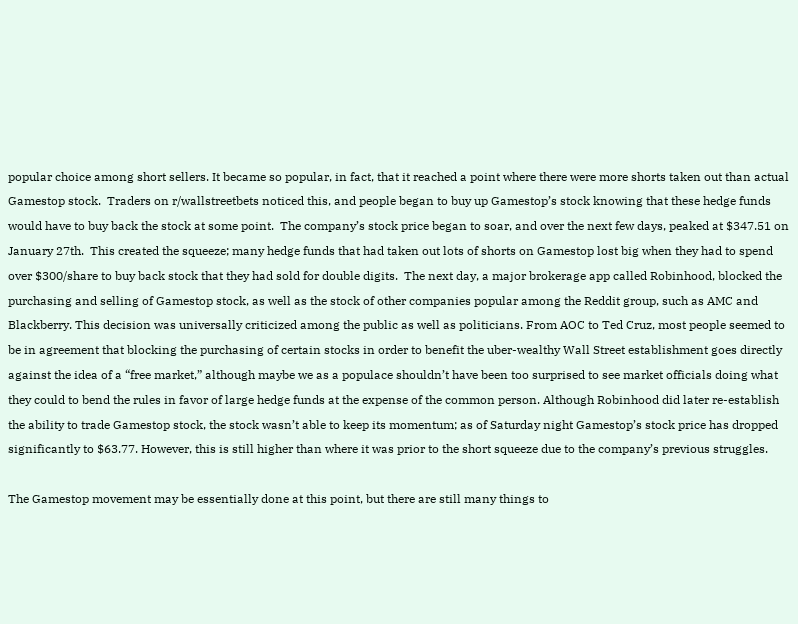popular choice among short sellers. It became so popular, in fact, that it reached a point where there were more shorts taken out than actual Gamestop stock.  Traders on r/wallstreetbets noticed this, and people began to buy up Gamestop’s stock knowing that these hedge funds would have to buy back the stock at some point.  The company’s stock price began to soar, and over the next few days, peaked at $347.51 on January 27th.  This created the squeeze; many hedge funds that had taken out lots of shorts on Gamestop lost big when they had to spend over $300/share to buy back stock that they had sold for double digits.  The next day, a major brokerage app called Robinhood, blocked the purchasing and selling of Gamestop stock, as well as the stock of other companies popular among the Reddit group, such as AMC and Blackberry. This decision was universally criticized among the public as well as politicians. From AOC to Ted Cruz, most people seemed to be in agreement that blocking the purchasing of certain stocks in order to benefit the uber-wealthy Wall Street establishment goes directly against the idea of a “free market,” although maybe we as a populace shouldn’t have been too surprised to see market officials doing what they could to bend the rules in favor of large hedge funds at the expense of the common person. Although Robinhood did later re-establish the ability to trade Gamestop stock, the stock wasn’t able to keep its momentum; as of Saturday night Gamestop’s stock price has dropped significantly to $63.77. However, this is still higher than where it was prior to the short squeeze due to the company’s previous struggles.

The Gamestop movement may be essentially done at this point, but there are still many things to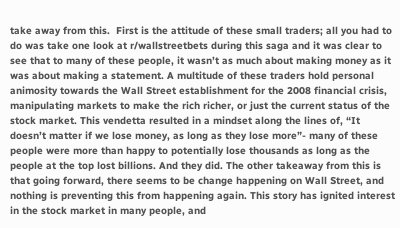take away from this.  First is the attitude of these small traders; all you had to do was take one look at r/wallstreetbets during this saga and it was clear to see that to many of these people, it wasn’t as much about making money as it was about making a statement. A multitude of these traders hold personal animosity towards the Wall Street establishment for the 2008 financial crisis, manipulating markets to make the rich richer, or just the current status of the stock market. This vendetta resulted in a mindset along the lines of, “It doesn’t matter if we lose money, as long as they lose more”- many of these people were more than happy to potentially lose thousands as long as the people at the top lost billions. And they did. The other takeaway from this is that going forward, there seems to be change happening on Wall Street, and nothing is preventing this from happening again. This story has ignited interest in the stock market in many people, and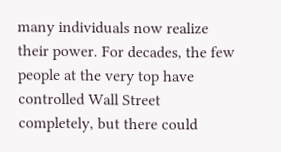many individuals now realize their power. For decades, the few people at the very top have controlled Wall Street completely, but there could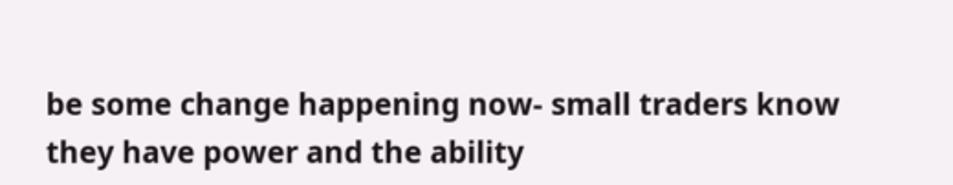be some change happening now- small traders know they have power and the ability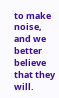to make noise, and we better believe that they will.